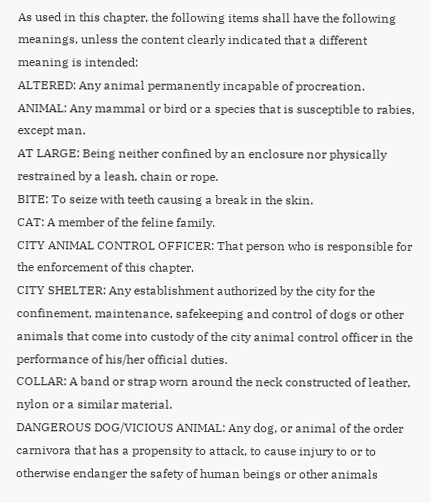As used in this chapter, the following items shall have the following meanings, unless the content clearly indicated that a different meaning is intended:
ALTERED: Any animal permanently incapable of procreation.
ANIMAL: Any mammal or bird or a species that is susceptible to rabies, except man.
AT LARGE: Being neither confined by an enclosure nor physically restrained by a leash, chain or rope.
BITE: To seize with teeth causing a break in the skin.
CAT: A member of the feline family.
CITY ANIMAL CONTROL OFFICER: That person who is responsible for the enforcement of this chapter.
CITY SHELTER: Any establishment authorized by the city for the confinement, maintenance, safekeeping and control of dogs or other animals that come into custody of the city animal control officer in the performance of his/her official duties.
COLLAR: A band or strap worn around the neck constructed of leather, nylon or a similar material.
DANGEROUS DOG/VICIOUS ANIMAL: Any dog, or animal of the order carnivora that has a propensity to attack, to cause injury to or to otherwise endanger the safety of human beings or other animals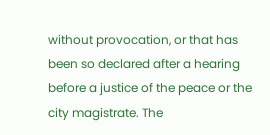without provocation, or that has been so declared after a hearing before a justice of the peace or the city magistrate. The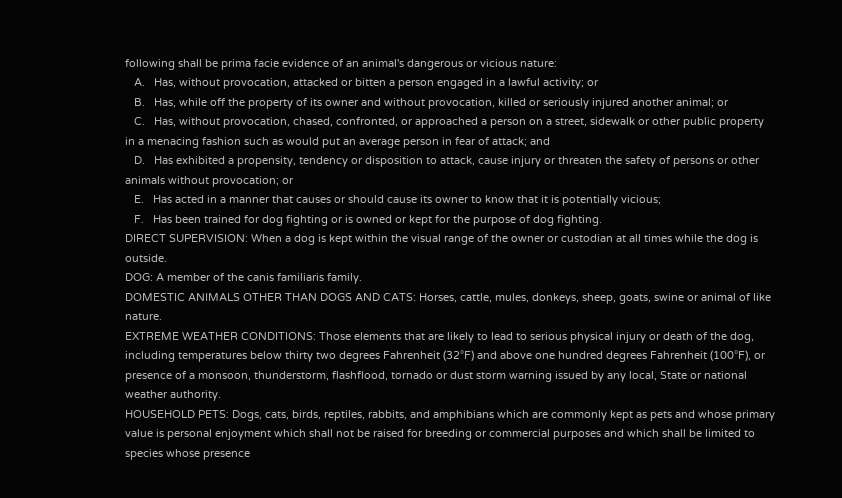following shall be prima facie evidence of an animal's dangerous or vicious nature:
   A.   Has, without provocation, attacked or bitten a person engaged in a lawful activity; or
   B.   Has, while off the property of its owner and without provocation, killed or seriously injured another animal; or
   C.   Has, without provocation, chased, confronted, or approached a person on a street, sidewalk or other public property in a menacing fashion such as would put an average person in fear of attack; and
   D.   Has exhibited a propensity, tendency or disposition to attack, cause injury or threaten the safety of persons or other animals without provocation; or
   E.   Has acted in a manner that causes or should cause its owner to know that it is potentially vicious;
   F.   Has been trained for dog fighting or is owned or kept for the purpose of dog fighting.
DIRECT SUPERVISION: When a dog is kept within the visual range of the owner or custodian at all times while the dog is outside.
DOG: A member of the canis familiaris family.
DOMESTIC ANIMALS OTHER THAN DOGS AND CATS: Horses, cattle, mules, donkeys, sheep, goats, swine or animal of like nature.
EXTREME WEATHER CONDITIONS: Those elements that are likely to lead to serious physical injury or death of the dog, including temperatures below thirty two degrees Fahrenheit (32°F) and above one hundred degrees Fahrenheit (100°F), or presence of a monsoon, thunderstorm, flashflood, tornado or dust storm warning issued by any local, State or national weather authority.
HOUSEHOLD PETS: Dogs, cats, birds, reptiles, rabbits, and amphibians which are commonly kept as pets and whose primary value is personal enjoyment which shall not be raised for breeding or commercial purposes and which shall be limited to species whose presence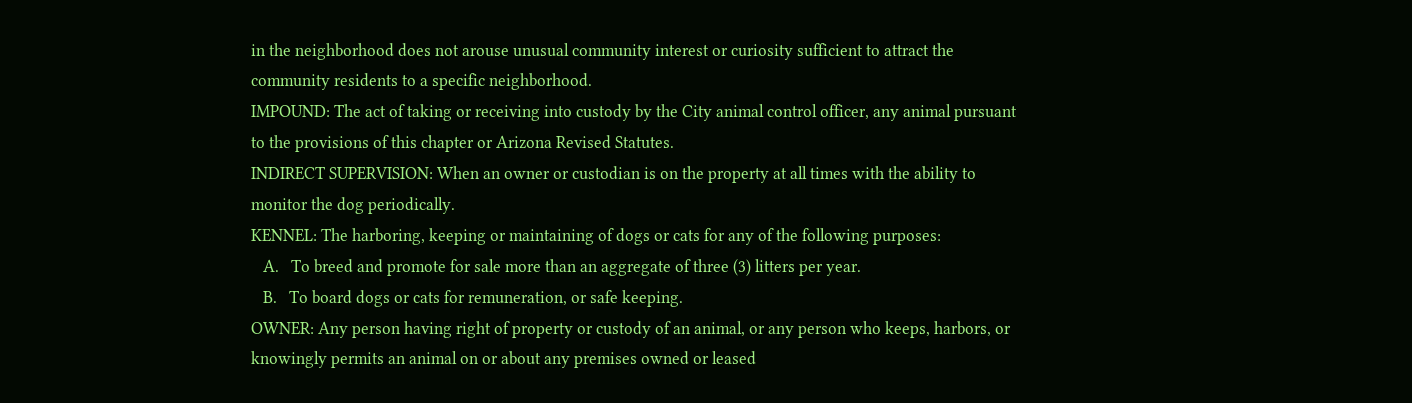in the neighborhood does not arouse unusual community interest or curiosity sufficient to attract the community residents to a specific neighborhood.
IMPOUND: The act of taking or receiving into custody by the City animal control officer, any animal pursuant to the provisions of this chapter or Arizona Revised Statutes.
INDIRECT SUPERVISION: When an owner or custodian is on the property at all times with the ability to monitor the dog periodically.
KENNEL: The harboring, keeping or maintaining of dogs or cats for any of the following purposes:
   A.   To breed and promote for sale more than an aggregate of three (3) litters per year.
   B.   To board dogs or cats for remuneration, or safe keeping.
OWNER: Any person having right of property or custody of an animal, or any person who keeps, harbors, or knowingly permits an animal on or about any premises owned or leased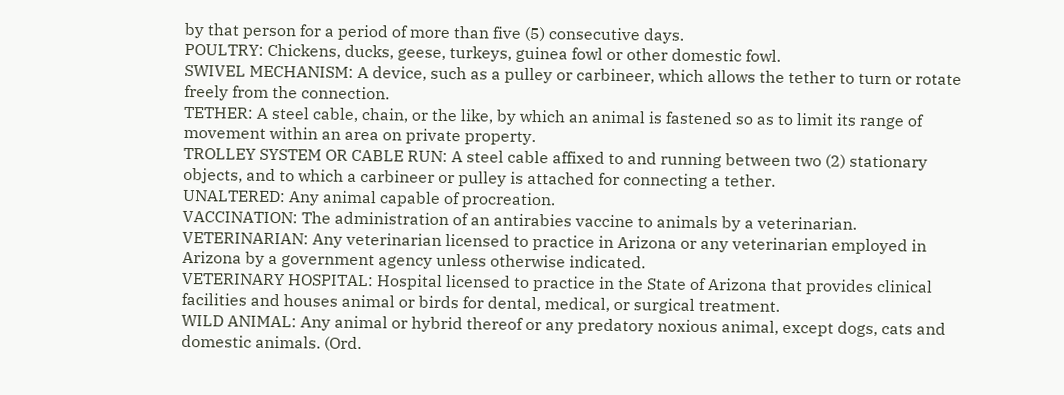by that person for a period of more than five (5) consecutive days.
POULTRY: Chickens, ducks, geese, turkeys, guinea fowl or other domestic fowl.
SWIVEL MECHANISM: A device, such as a pulley or carbineer, which allows the tether to turn or rotate freely from the connection.
TETHER: A steel cable, chain, or the like, by which an animal is fastened so as to limit its range of movement within an area on private property.
TROLLEY SYSTEM OR CABLE RUN: A steel cable affixed to and running between two (2) stationary objects, and to which a carbineer or pulley is attached for connecting a tether.
UNALTERED: Any animal capable of procreation.
VACCINATION: The administration of an antirabies vaccine to animals by a veterinarian.
VETERINARIAN: Any veterinarian licensed to practice in Arizona or any veterinarian employed in Arizona by a government agency unless otherwise indicated.
VETERINARY HOSPITAL: Hospital licensed to practice in the State of Arizona that provides clinical facilities and houses animal or birds for dental, medical, or surgical treatment.
WILD ANIMAL: Any animal or hybrid thereof or any predatory noxious animal, except dogs, cats and domestic animals. (Ord.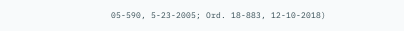05-590, 5-23-2005; Ord. 18-883, 12-10-2018)